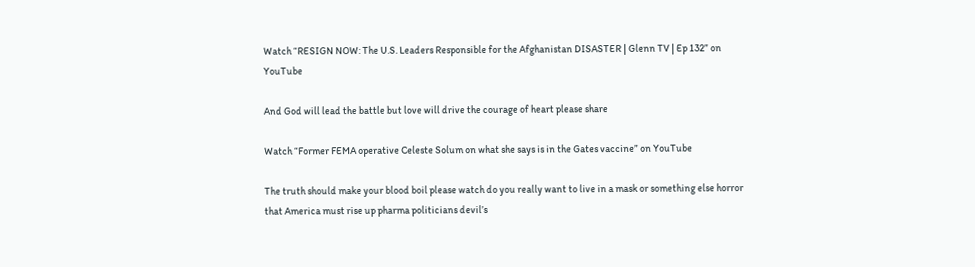Watch “RESIGN NOW: The U.S. Leaders Responsible for the Afghanistan DISASTER | Glenn TV | Ep 132” on YouTube

And God will lead the battle but love will drive the courage of heart please share

Watch “Former FEMA operative Celeste Solum on what she says is in the Gates vaccine” on YouTube

The truth should make your blood boil please watch do you really want to live in a mask or something else horror that America must rise up pharma politicians devil’s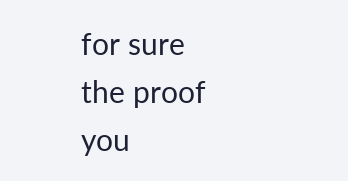for sure the proof you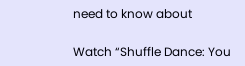need to know about

Watch “Shuffle Dance: You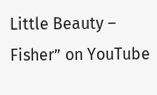Little Beauty – Fisher” on YouTube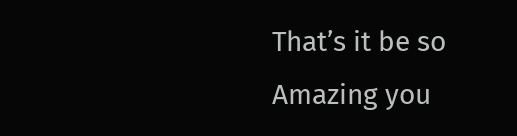That’s it be so Amazing you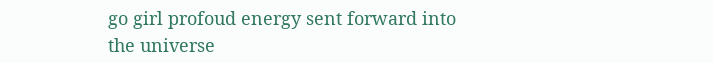go girl profoud energy sent forward into the universe